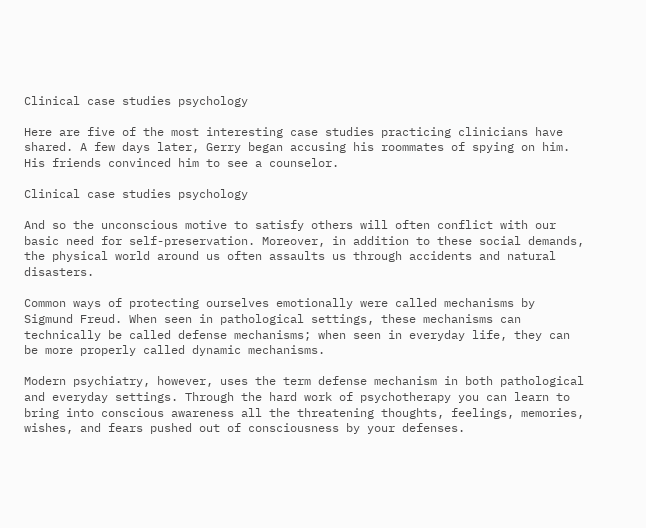Clinical case studies psychology

Here are five of the most interesting case studies practicing clinicians have shared. A few days later, Gerry began accusing his roommates of spying on him. His friends convinced him to see a counselor.

Clinical case studies psychology

And so the unconscious motive to satisfy others will often conflict with our basic need for self-preservation. Moreover, in addition to these social demands, the physical world around us often assaults us through accidents and natural disasters.

Common ways of protecting ourselves emotionally were called mechanisms by Sigmund Freud. When seen in pathological settings, these mechanisms can technically be called defense mechanisms; when seen in everyday life, they can be more properly called dynamic mechanisms.

Modern psychiatry, however, uses the term defense mechanism in both pathological and everyday settings. Through the hard work of psychotherapy you can learn to bring into conscious awareness all the threatening thoughts, feelings, memories, wishes, and fears pushed out of consciousness by your defenses.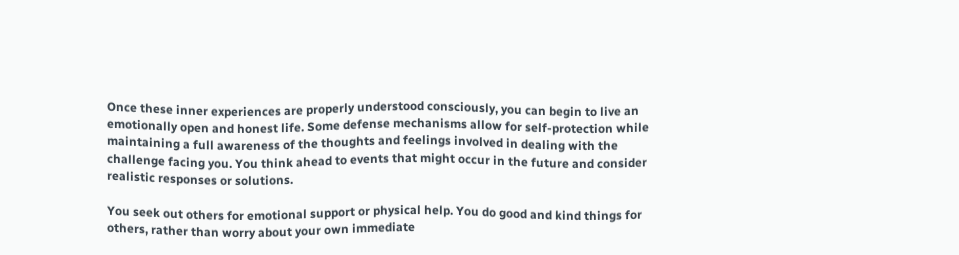Once these inner experiences are properly understood consciously, you can begin to live an emotionally open and honest life. Some defense mechanisms allow for self-protection while maintaining a full awareness of the thoughts and feelings involved in dealing with the challenge facing you. You think ahead to events that might occur in the future and consider realistic responses or solutions.

You seek out others for emotional support or physical help. You do good and kind things for others, rather than worry about your own immediate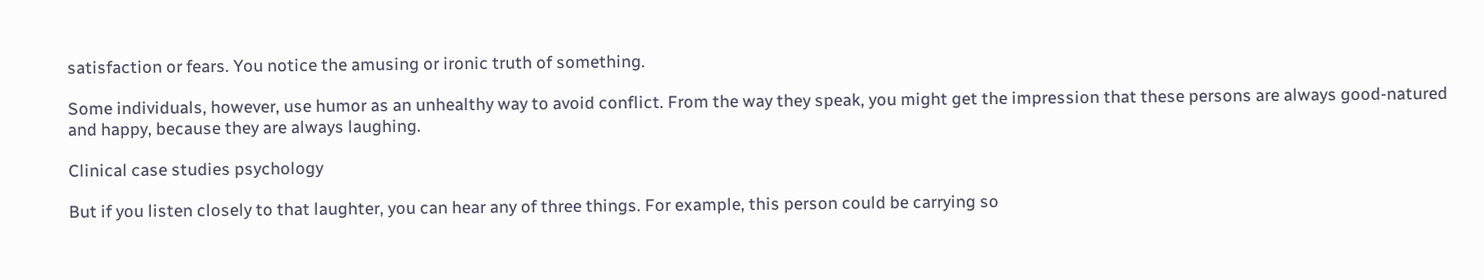satisfaction or fears. You notice the amusing or ironic truth of something.

Some individuals, however, use humor as an unhealthy way to avoid conflict. From the way they speak, you might get the impression that these persons are always good-natured and happy, because they are always laughing.

Clinical case studies psychology

But if you listen closely to that laughter, you can hear any of three things. For example, this person could be carrying so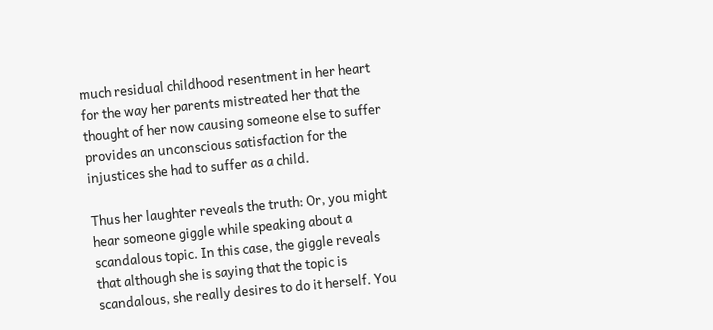much residual childhood resentment in her heart for the way her parents mistreated her that the thought of her now causing someone else to suffer provides an unconscious satisfaction for the injustices she had to suffer as a child.

Thus her laughter reveals the truth: Or, you might hear someone giggle while speaking about a scandalous topic. In this case, the giggle reveals that although she is saying that the topic is scandalous, she really desires to do it herself. You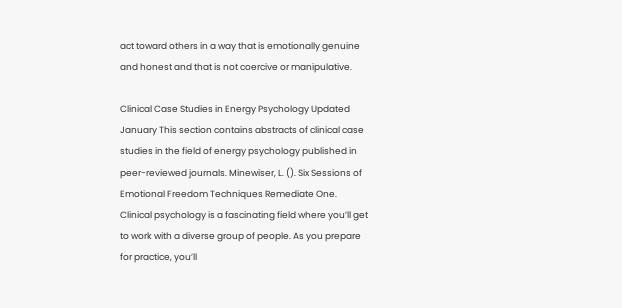act toward others in a way that is emotionally genuine and honest and that is not coercive or manipulative.

Clinical Case Studies in Energy Psychology Updated January This section contains abstracts of clinical case studies in the field of energy psychology published in peer-reviewed journals. Minewiser, L. (). Six Sessions of Emotional Freedom Techniques Remediate One. Clinical psychology is a fascinating field where you’ll get to work with a diverse group of people. As you prepare for practice, you’ll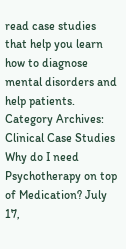read case studies that help you learn how to diagnose mental disorders and help patients. Category Archives: Clinical Case Studies Why do I need Psychotherapy on top of Medication? July 17,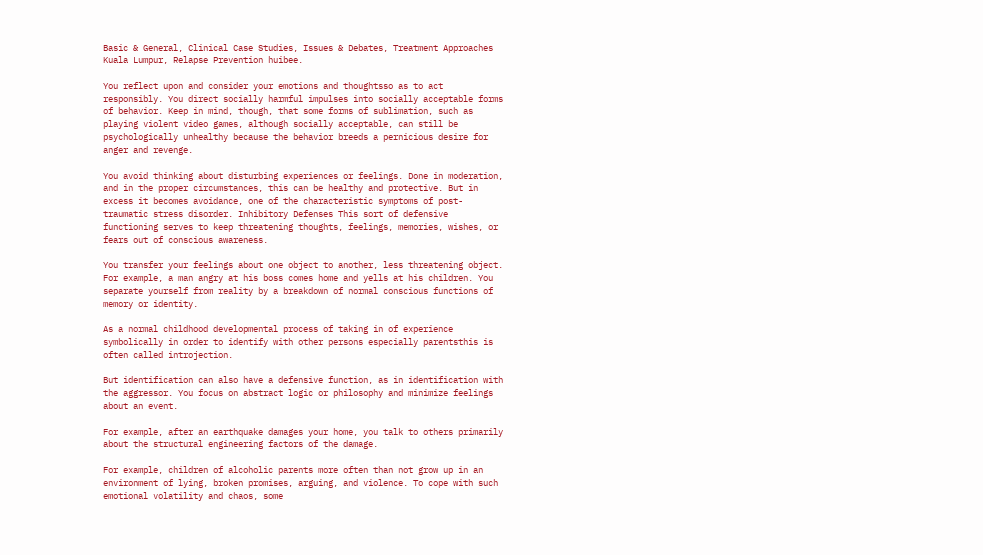Basic & General, Clinical Case Studies, Issues & Debates, Treatment Approaches Kuala Lumpur, Relapse Prevention huibee.

You reflect upon and consider your emotions and thoughtsso as to act responsibly. You direct socially harmful impulses into socially acceptable forms of behavior. Keep in mind, though, that some forms of sublimation, such as playing violent video games, although socially acceptable, can still be psychologically unhealthy because the behavior breeds a pernicious desire for anger and revenge.

You avoid thinking about disturbing experiences or feelings. Done in moderation, and in the proper circumstances, this can be healthy and protective. But in excess it becomes avoidance, one of the characteristic symptoms of post-traumatic stress disorder. Inhibitory Defenses This sort of defensive functioning serves to keep threatening thoughts, feelings, memories, wishes, or fears out of conscious awareness.

You transfer your feelings about one object to another, less threatening object. For example, a man angry at his boss comes home and yells at his children. You separate yourself from reality by a breakdown of normal conscious functions of memory or identity.

As a normal childhood developmental process of taking in of experience symbolically in order to identify with other persons especially parentsthis is often called introjection.

But identification can also have a defensive function, as in identification with the aggressor. You focus on abstract logic or philosophy and minimize feelings about an event.

For example, after an earthquake damages your home, you talk to others primarily about the structural engineering factors of the damage.

For example, children of alcoholic parents more often than not grow up in an environment of lying, broken promises, arguing, and violence. To cope with such emotional volatility and chaos, some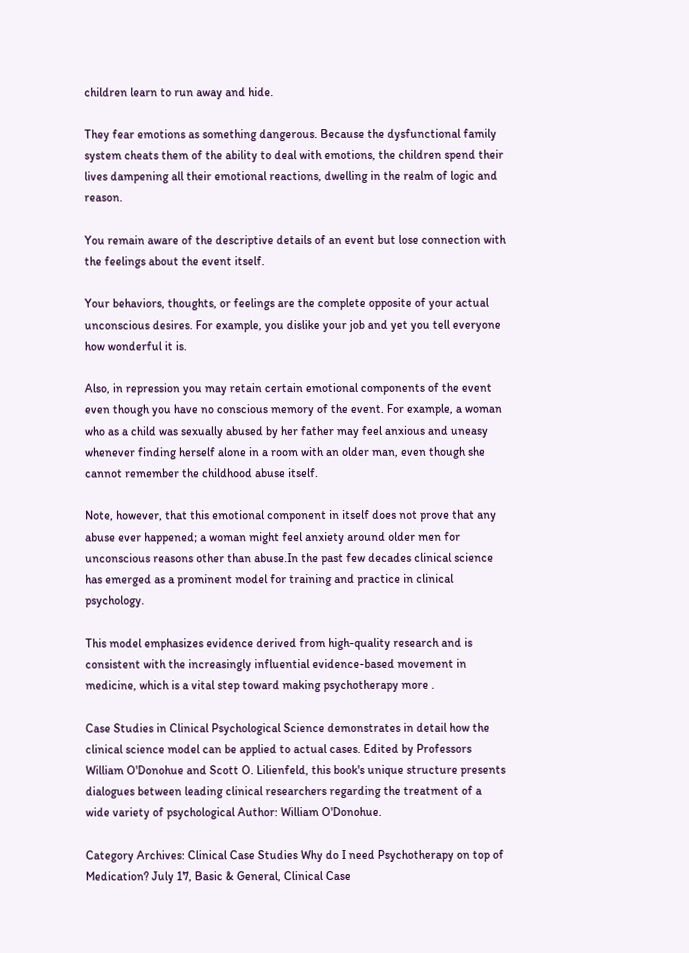children learn to run away and hide.

They fear emotions as something dangerous. Because the dysfunctional family system cheats them of the ability to deal with emotions, the children spend their lives dampening all their emotional reactions, dwelling in the realm of logic and reason.

You remain aware of the descriptive details of an event but lose connection with the feelings about the event itself.

Your behaviors, thoughts, or feelings are the complete opposite of your actual unconscious desires. For example, you dislike your job and yet you tell everyone how wonderful it is.

Also, in repression you may retain certain emotional components of the event even though you have no conscious memory of the event. For example, a woman who as a child was sexually abused by her father may feel anxious and uneasy whenever finding herself alone in a room with an older man, even though she cannot remember the childhood abuse itself.

Note, however, that this emotional component in itself does not prove that any abuse ever happened; a woman might feel anxiety around older men for unconscious reasons other than abuse.In the past few decades clinical science has emerged as a prominent model for training and practice in clinical psychology.

This model emphasizes evidence derived from high-quality research and is consistent with the increasingly influential evidence-based movement in medicine, which is a vital step toward making psychotherapy more .

Case Studies in Clinical Psychological Science demonstrates in detail how the clinical science model can be applied to actual cases. Edited by Professors William O'Donohue and Scott O. Lilienfeld, this book's unique structure presents dialogues between leading clinical researchers regarding the treatment of a wide variety of psychological Author: William O'Donohue.

Category Archives: Clinical Case Studies Why do I need Psychotherapy on top of Medication? July 17, Basic & General, Clinical Case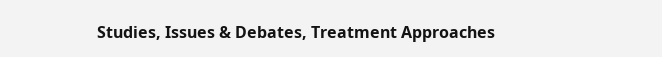Studies, Issues & Debates, Treatment Approaches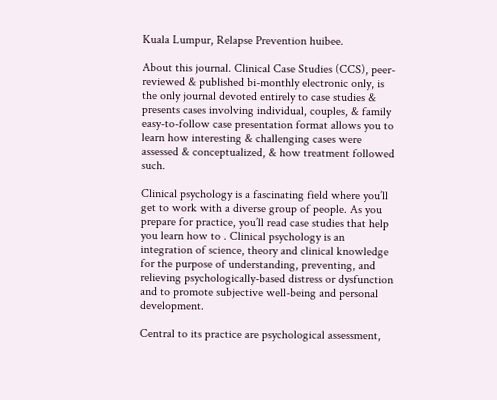Kuala Lumpur, Relapse Prevention huibee.

About this journal. Clinical Case Studies (CCS), peer-reviewed & published bi-monthly electronic only, is the only journal devoted entirely to case studies & presents cases involving individual, couples, & family easy-to-follow case presentation format allows you to learn how interesting & challenging cases were assessed & conceptualized, & how treatment followed such.

Clinical psychology is a fascinating field where you’ll get to work with a diverse group of people. As you prepare for practice, you’ll read case studies that help you learn how to . Clinical psychology is an integration of science, theory and clinical knowledge for the purpose of understanding, preventing, and relieving psychologically-based distress or dysfunction and to promote subjective well-being and personal development.

Central to its practice are psychological assessment,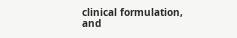clinical formulation, and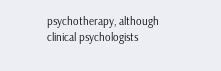psychotherapy, although clinical psychologists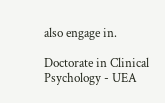also engage in.

Doctorate in Clinical Psychology - UEA